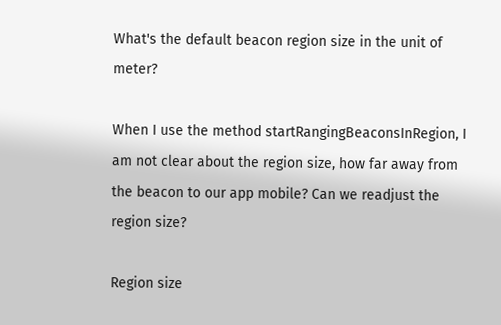What's the default beacon region size in the unit of meter?

When I use the method startRangingBeaconsInRegion, I am not clear about the region size, how far away from the beacon to our app mobile? Can we readjust the region size?

Region size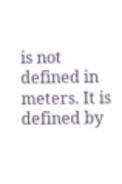is not defined in meters. It is defined by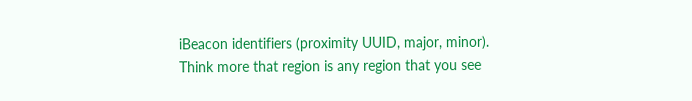iBeacon identifiers (proximity UUID, major, minor). Think more that region is any region that you see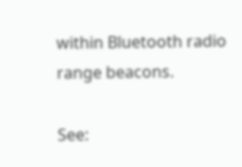within Bluetooth radio range beacons.

See: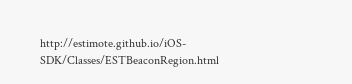http://estimote.github.io/iOS-SDK/Classes/ESTBeaconRegion.html